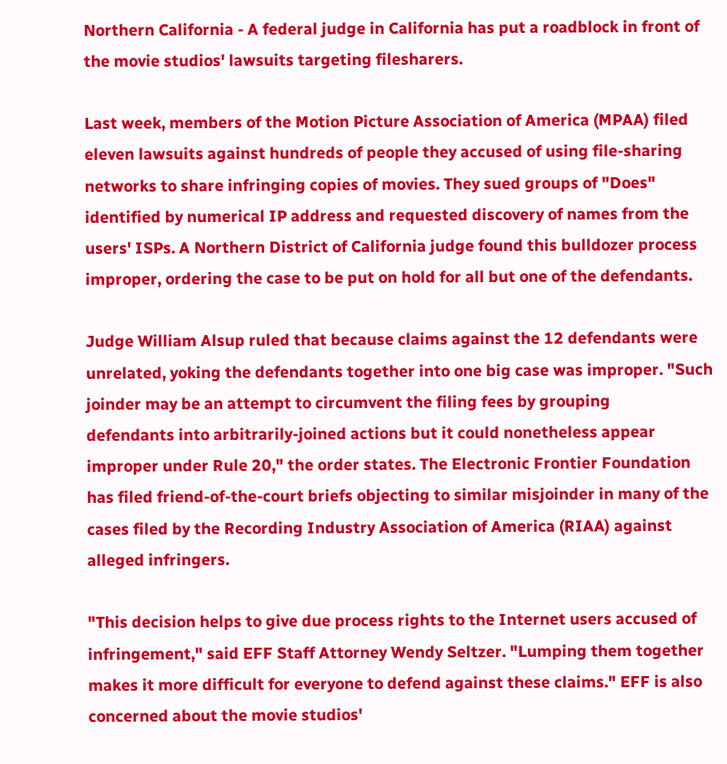Northern California - A federal judge in California has put a roadblock in front of the movie studios' lawsuits targeting filesharers.

Last week, members of the Motion Picture Association of America (MPAA) filed eleven lawsuits against hundreds of people they accused of using file-sharing networks to share infringing copies of movies. They sued groups of "Does"
identified by numerical IP address and requested discovery of names from the users' ISPs. A Northern District of California judge found this bulldozer process improper, ordering the case to be put on hold for all but one of the defendants.

Judge William Alsup ruled that because claims against the 12 defendants were unrelated, yoking the defendants together into one big case was improper. "Such joinder may be an attempt to circumvent the filing fees by grouping
defendants into arbitrarily-joined actions but it could nonetheless appear improper under Rule 20," the order states. The Electronic Frontier Foundation has filed friend-of-the-court briefs objecting to similar misjoinder in many of the cases filed by the Recording Industry Association of America (RIAA) against alleged infringers.

"This decision helps to give due process rights to the Internet users accused of infringement," said EFF Staff Attorney Wendy Seltzer. "Lumping them together makes it more difficult for everyone to defend against these claims." EFF is also concerned about the movie studios'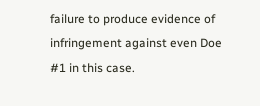failure to produce evidence of infringement against even Doe #1 in this case.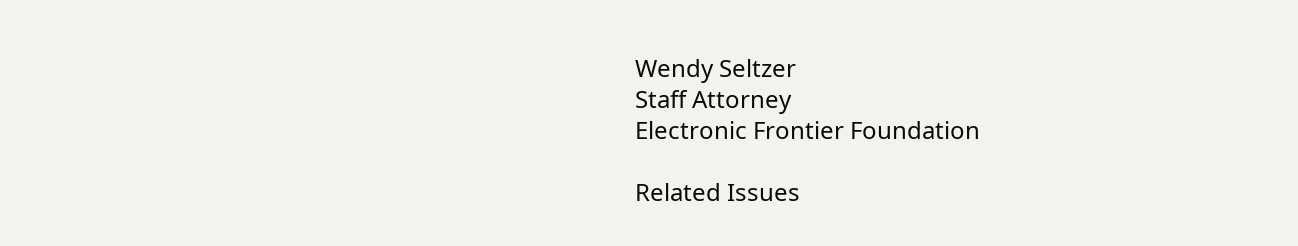Wendy Seltzer
Staff Attorney
Electronic Frontier Foundation

Related Issues